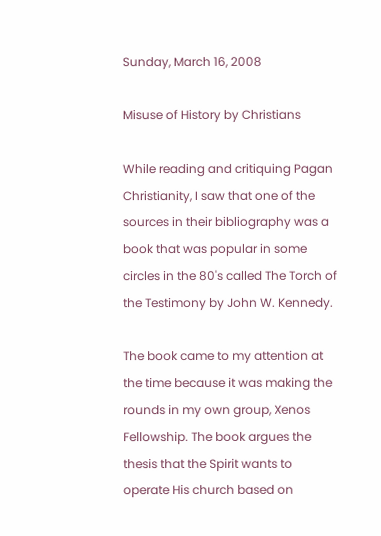Sunday, March 16, 2008

Misuse of History by Christians

While reading and critiquing Pagan Christianity, I saw that one of the sources in their bibliography was a book that was popular in some circles in the 80's called The Torch of the Testimony by John W. Kennedy.

The book came to my attention at the time because it was making the rounds in my own group, Xenos Fellowship. The book argues the thesis that the Spirit wants to operate His church based on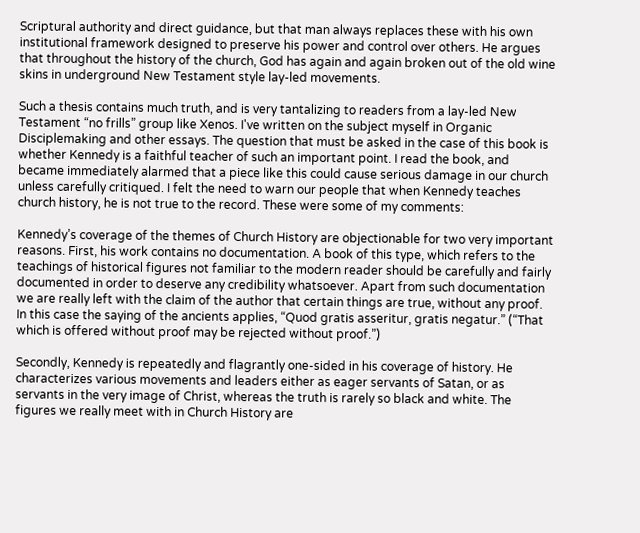Scriptural authority and direct guidance, but that man always replaces these with his own institutional framework designed to preserve his power and control over others. He argues that throughout the history of the church, God has again and again broken out of the old wine skins in underground New Testament style lay-led movements.

Such a thesis contains much truth, and is very tantalizing to readers from a lay-led New Testament “no frills” group like Xenos. I've written on the subject myself in Organic Disciplemaking and other essays. The question that must be asked in the case of this book is whether Kennedy is a faithful teacher of such an important point. I read the book, and became immediately alarmed that a piece like this could cause serious damage in our church unless carefully critiqued. I felt the need to warn our people that when Kennedy teaches church history, he is not true to the record. These were some of my comments:

Kennedy’s coverage of the themes of Church History are objectionable for two very important reasons. First, his work contains no documentation. A book of this type, which refers to the teachings of historical figures not familiar to the modern reader should be carefully and fairly documented in order to deserve any credibility whatsoever. Apart from such documentation we are really left with the claim of the author that certain things are true, without any proof. In this case the saying of the ancients applies, “Quod gratis asseritur, gratis negatur.” (“That which is offered without proof may be rejected without proof.”)

Secondly, Kennedy is repeatedly and flagrantly one-sided in his coverage of history. He characterizes various movements and leaders either as eager servants of Satan, or as servants in the very image of Christ, whereas the truth is rarely so black and white. The figures we really meet with in Church History are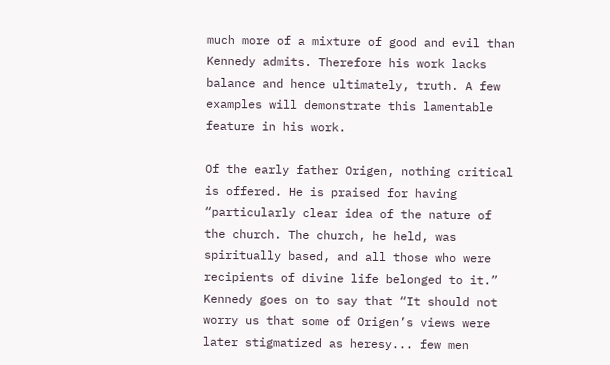much more of a mixture of good and evil than Kennedy admits. Therefore his work lacks balance and hence ultimately, truth. A few examples will demonstrate this lamentable feature in his work.

Of the early father Origen, nothing critical is offered. He is praised for having “particularly clear idea of the nature of the church. The church, he held, was spiritually based, and all those who were recipients of divine life belonged to it.” Kennedy goes on to say that “It should not worry us that some of Origen’s views were later stigmatized as heresy... few men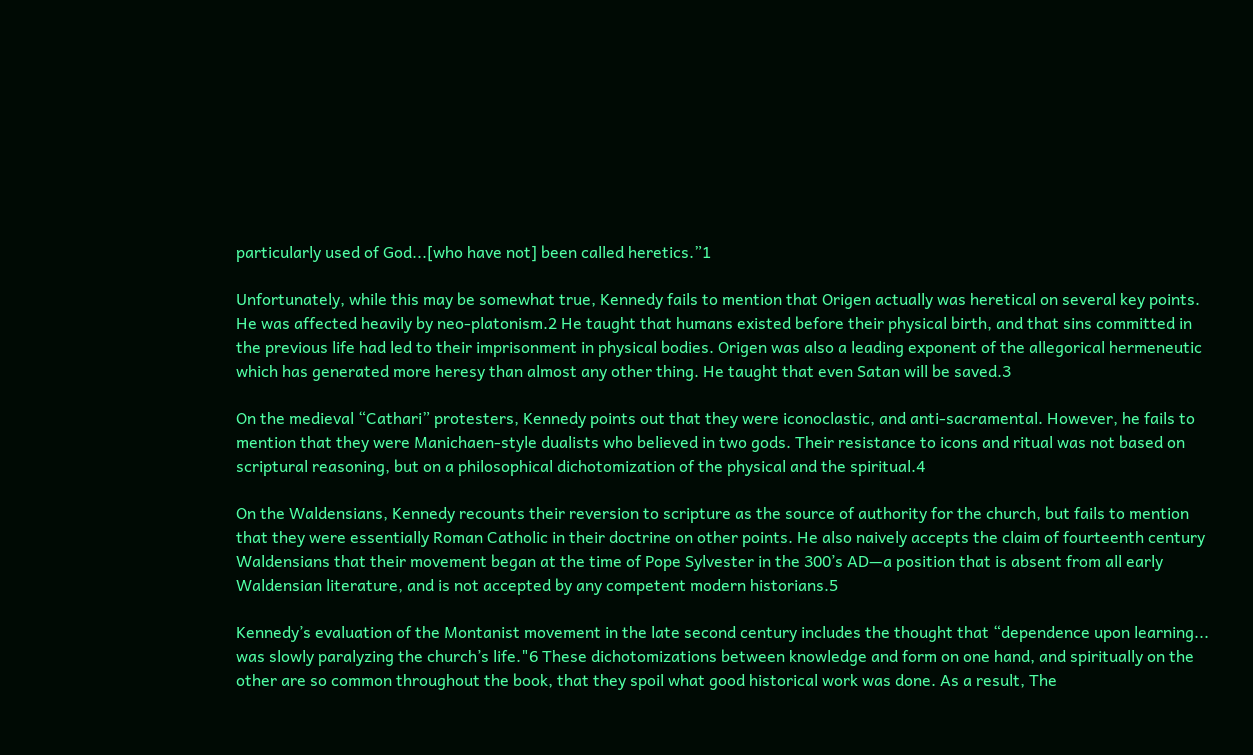particularly used of God...[who have not] been called heretics.”1

Unfortunately, while this may be somewhat true, Kennedy fails to mention that Origen actually was heretical on several key points. He was affected heavily by neo-platonism.2 He taught that humans existed before their physical birth, and that sins committed in the previous life had led to their imprisonment in physical bodies. Origen was also a leading exponent of the allegorical hermeneutic which has generated more heresy than almost any other thing. He taught that even Satan will be saved.3

On the medieval “Cathari” protesters, Kennedy points out that they were iconoclastic, and anti-sacramental. However, he fails to mention that they were Manichaen-style dualists who believed in two gods. Their resistance to icons and ritual was not based on scriptural reasoning, but on a philosophical dichotomization of the physical and the spiritual.4

On the Waldensians, Kennedy recounts their reversion to scripture as the source of authority for the church, but fails to mention that they were essentially Roman Catholic in their doctrine on other points. He also naively accepts the claim of fourteenth century Waldensians that their movement began at the time of Pope Sylvester in the 300’s AD—a position that is absent from all early Waldensian literature, and is not accepted by any competent modern historians.5

Kennedy’s evaluation of the Montanist movement in the late second century includes the thought that “dependence upon learning... was slowly paralyzing the church’s life."6 These dichotomizations between knowledge and form on one hand, and spiritually on the other are so common throughout the book, that they spoil what good historical work was done. As a result, The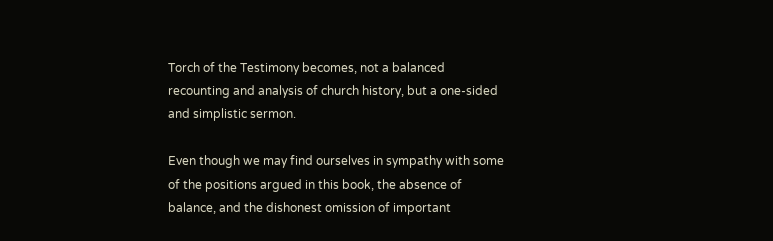Torch of the Testimony becomes, not a balanced recounting and analysis of church history, but a one-sided and simplistic sermon.

Even though we may find ourselves in sympathy with some of the positions argued in this book, the absence of balance, and the dishonest omission of important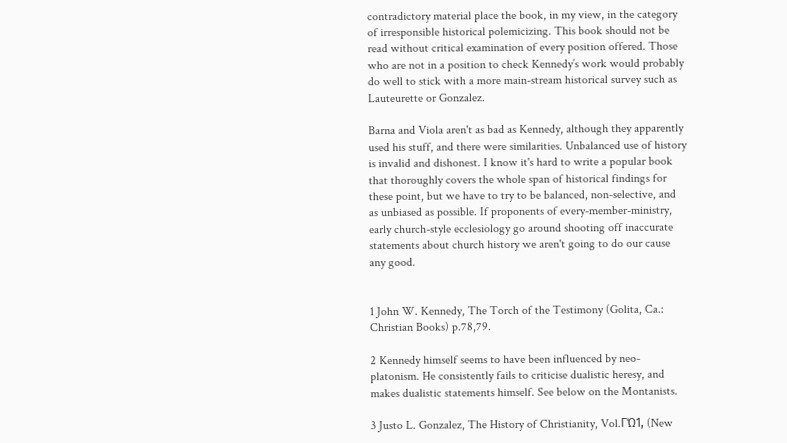contradictory material place the book, in my view, in the category of irresponsible historical polemicizing. This book should not be read without critical examination of every position offered. Those who are not in a position to check Kennedy’s work would probably do well to stick with a more main-stream historical survey such as Lauteurette or Gonzalez.

Barna and Viola aren't as bad as Kennedy, although they apparently used his stuff, and there were similarities. Unbalanced use of history is invalid and dishonest. I know it's hard to write a popular book that thoroughly covers the whole span of historical findings for these point, but we have to try to be balanced, non-selective, and as unbiased as possible. If proponents of every-member-ministry, early church-style ecclesiology go around shooting off inaccurate statements about church history we aren't going to do our cause any good.


1 John W. Kennedy, The Torch of the Testimony (Golita, Ca.: Christian Books) p.78,79.

2 Kennedy himself seems to have been influenced by neo-platonism. He consistently fails to criticise dualistic heresy, and makes dualistic statements himself. See below on the Montanists.

3 Justo L. Gonzalez, The History of Christianity, Vol.ΓΏ1, (New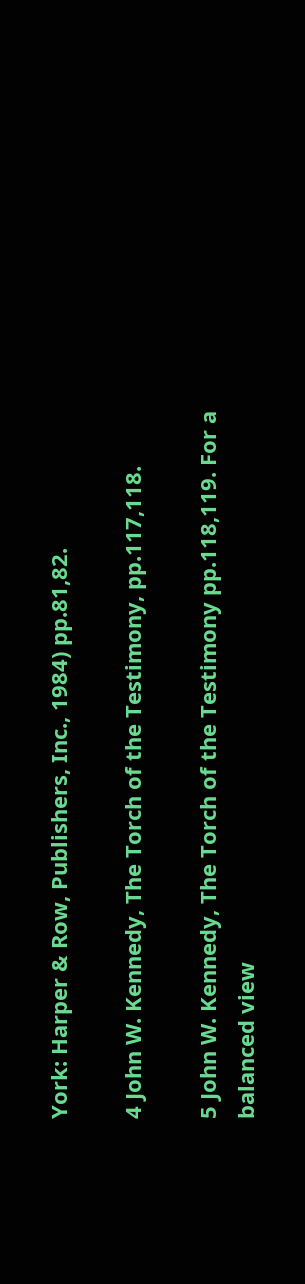York: Harper & Row, Publishers, Inc., 1984) pp.81,82.

4 John W. Kennedy, The Torch of the Testimony, pp.117,118.

5 John W. Kennedy, The Torch of the Testimony pp.118,119. For a balanced view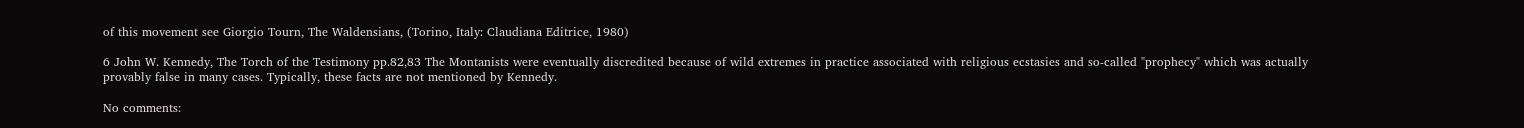of this movement see Giorgio Tourn, The Waldensians, (Torino, Italy: Claudiana Editrice, 1980)

6 John W. Kennedy, The Torch of the Testimony pp.82,83 The Montanists were eventually discredited because of wild extremes in practice associated with religious ecstasies and so-called "prophecy" which was actually provably false in many cases. Typically, these facts are not mentioned by Kennedy.

No comments: